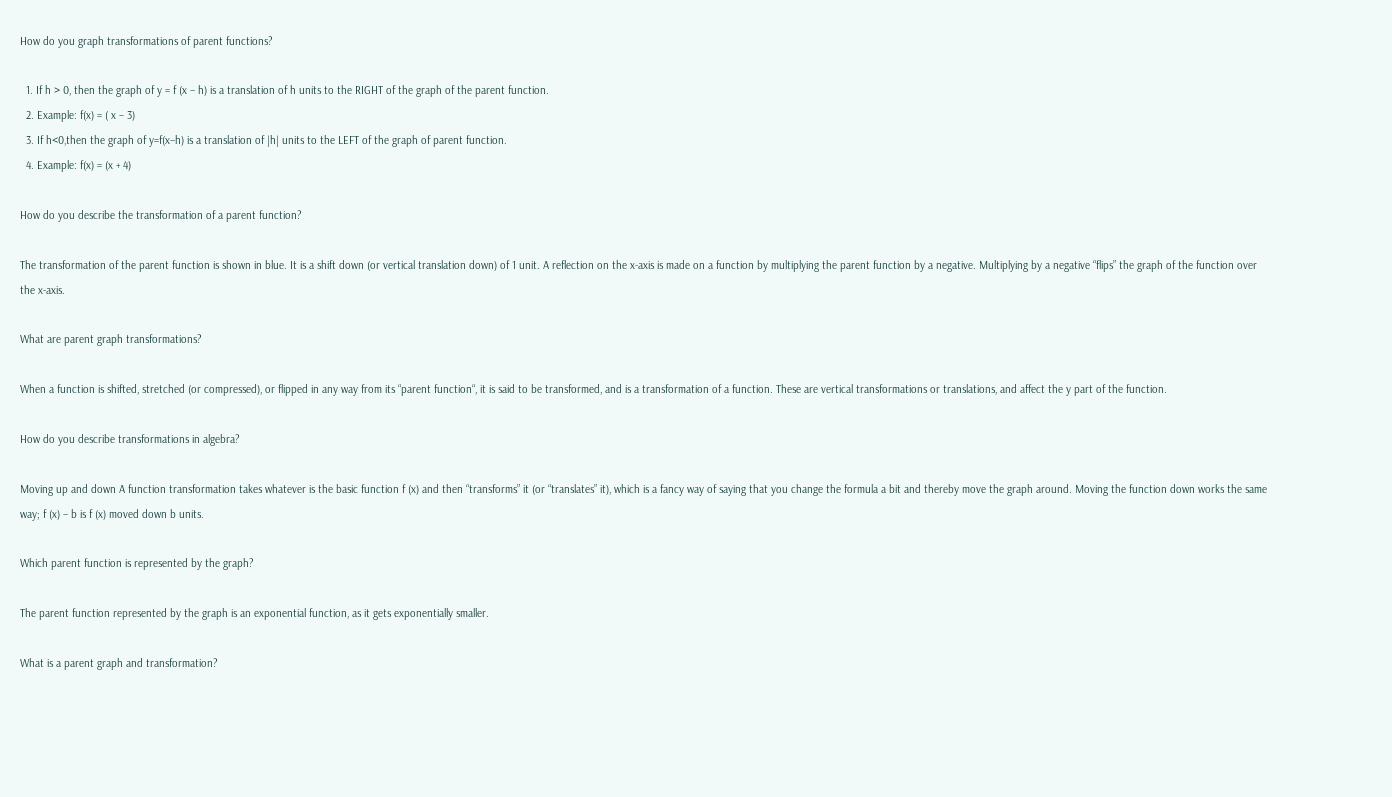How do you graph transformations of parent functions?

  1. If h > 0, then the graph of y = f (x – h) is a translation of h units to the RIGHT of the graph of the parent function.
  2. Example: f(x) = ( x – 3)
  3. If h<0,then the graph of y=f(x–h) is a translation of |h| units to the LEFT of the graph of parent function.
  4. Example: f(x) = (x + 4)

How do you describe the transformation of a parent function?

The transformation of the parent function is shown in blue. It is a shift down (or vertical translation down) of 1 unit. A reflection on the x-axis is made on a function by multiplying the parent function by a negative. Multiplying by a negative “flips” the graph of the function over the x-axis.

What are parent graph transformations?

When a function is shifted, stretched (or compressed), or flipped in any way from its “parent function“, it is said to be transformed, and is a transformation of a function. These are vertical transformations or translations, and affect the y part of the function.

How do you describe transformations in algebra?

Moving up and down A function transformation takes whatever is the basic function f (x) and then “transforms” it (or “translates” it), which is a fancy way of saying that you change the formula a bit and thereby move the graph around. Moving the function down works the same way; f (x) – b is f (x) moved down b units.

Which parent function is represented by the graph?

The parent function represented by the graph is an exponential function, as it gets exponentially smaller.

What is a parent graph and transformation?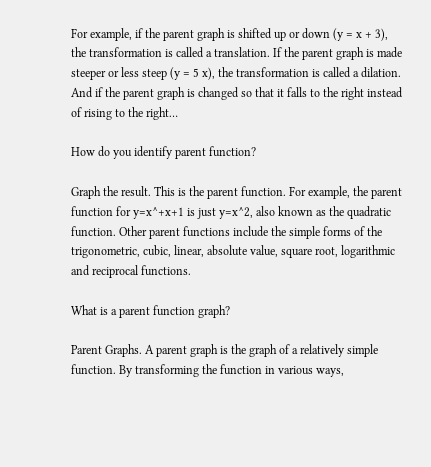For example, if the parent graph is shifted up or down (y = x + 3), the transformation is called a translation. If the parent graph is made steeper or less steep (y = 5 x), the transformation is called a dilation. And if the parent graph is changed so that it falls to the right instead of rising to the right…

How do you identify parent function?

Graph the result. This is the parent function. For example, the parent function for y=x^+x+1 is just y=x^2, also known as the quadratic function. Other parent functions include the simple forms of the trigonometric, cubic, linear, absolute value, square root, logarithmic and reciprocal functions.

What is a parent function graph?

Parent Graphs. A parent graph is the graph of a relatively simple function. By transforming the function in various ways,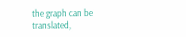the graph can be translated,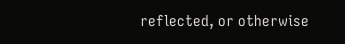reflected, or otherwise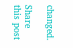changed.

Share this post